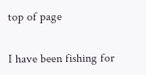top of page


I have been fishing for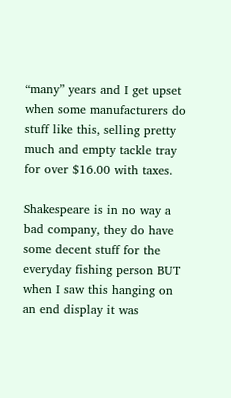“many” years and I get upset when some manufacturers do stuff like this, selling pretty much and empty tackle tray for over $16.00 with taxes.

Shakespeare is in no way a bad company, they do have some decent stuff for the everyday fishing person BUT when I saw this hanging on an end display it was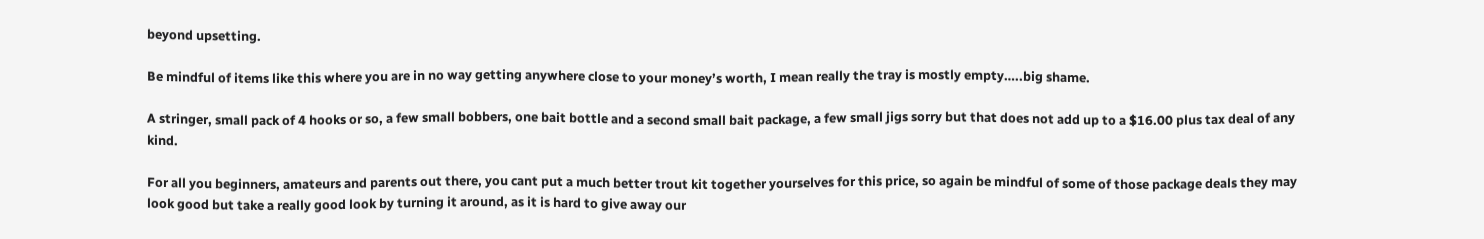beyond upsetting.

Be mindful of items like this where you are in no way getting anywhere close to your money’s worth, I mean really the tray is mostly empty…..big shame.

A stringer, small pack of 4 hooks or so, a few small bobbers, one bait bottle and a second small bait package, a few small jigs sorry but that does not add up to a $16.00 plus tax deal of any kind.

For all you beginners, amateurs and parents out there, you cant put a much better trout kit together yourselves for this price, so again be mindful of some of those package deals they may look good but take a really good look by turning it around, as it is hard to give away our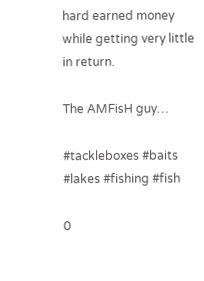hard earned money while getting very little in return.

The AMFisH guy…

#tackleboxes #baits #lakes #fishing #fish

0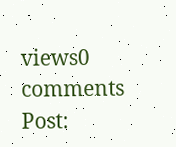views0 comments
Post: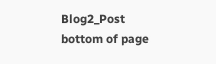Blog2_Post
bottom of page